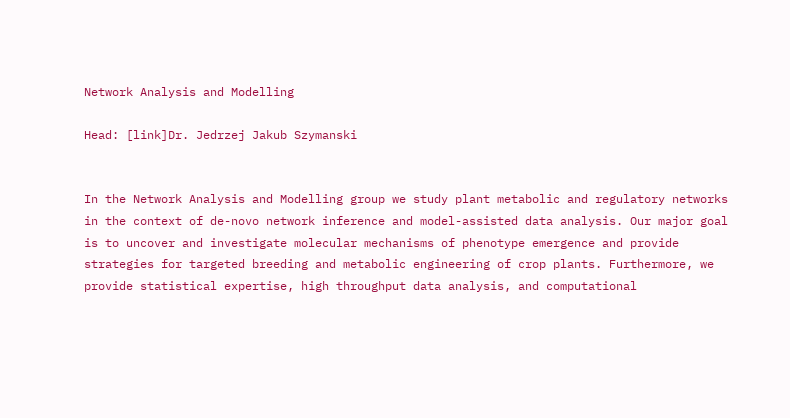Network Analysis and Modelling

Head: [link]Dr. Jedrzej Jakub Szymanski


In the Network Analysis and Modelling group we study plant metabolic and regulatory networks in the context of de-novo network inference and model-assisted data analysis. Our major goal is to uncover and investigate molecular mechanisms of phenotype emergence and provide strategies for targeted breeding and metabolic engineering of crop plants. Furthermore, we provide statistical expertise, high throughput data analysis, and computational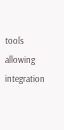tools allowing integration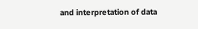and interpretation of data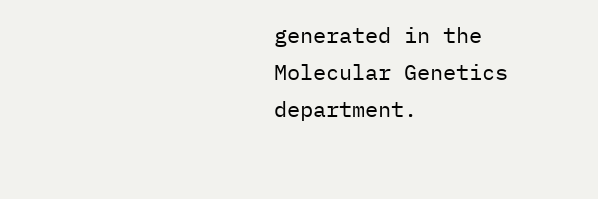generated in the Molecular Genetics department.